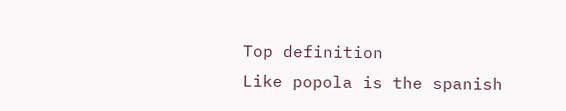Top definition
Like popola is the spanish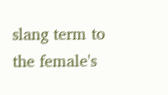slang term to the female's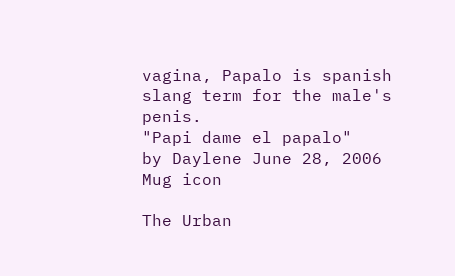vagina, Papalo is spanish slang term for the male's penis.
"Papi dame el papalo"
by Daylene June 28, 2006
Mug icon

The Urban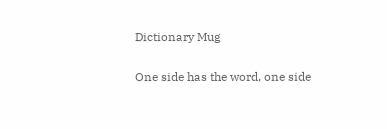Dictionary Mug

One side has the word, one side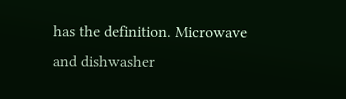has the definition. Microwave and dishwasher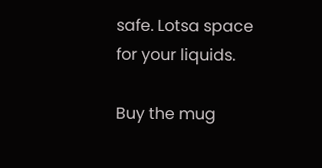safe. Lotsa space for your liquids.

Buy the mug